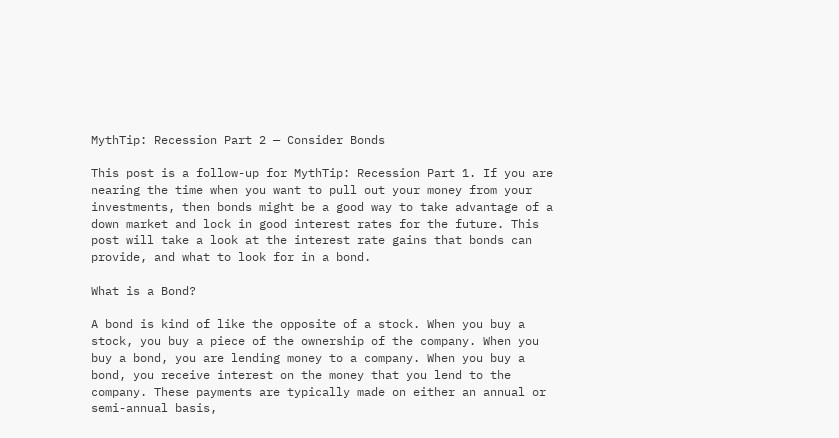MythTip: Recession Part 2 — Consider Bonds

This post is a follow-up for MythTip: Recession Part 1. If you are nearing the time when you want to pull out your money from your investments, then bonds might be a good way to take advantage of a down market and lock in good interest rates for the future. This post will take a look at the interest rate gains that bonds can provide, and what to look for in a bond.

What is a Bond?

A bond is kind of like the opposite of a stock. When you buy a stock, you buy a piece of the ownership of the company. When you buy a bond, you are lending money to a company. When you buy a bond, you receive interest on the money that you lend to the company. These payments are typically made on either an annual or semi-annual basis,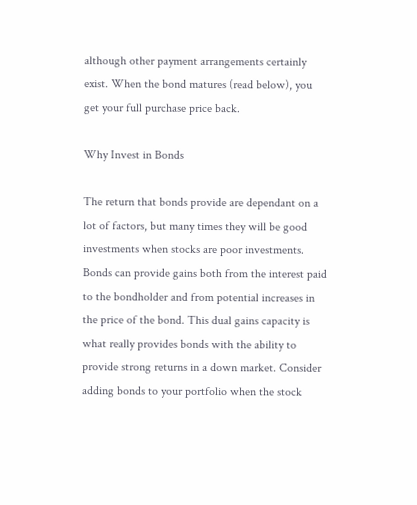although other payment arrangements certainly exist. When the bond matures (read below), you get your full purchase price back.

Why Invest in Bonds

The return that bonds provide are dependant on a lot of factors, but many times they will be good investments when stocks are poor investments. Bonds can provide gains both from the interest paid to the bondholder and from potential increases in the price of the bond. This dual gains capacity is what really provides bonds with the ability to provide strong returns in a down market. Consider adding bonds to your portfolio when the stock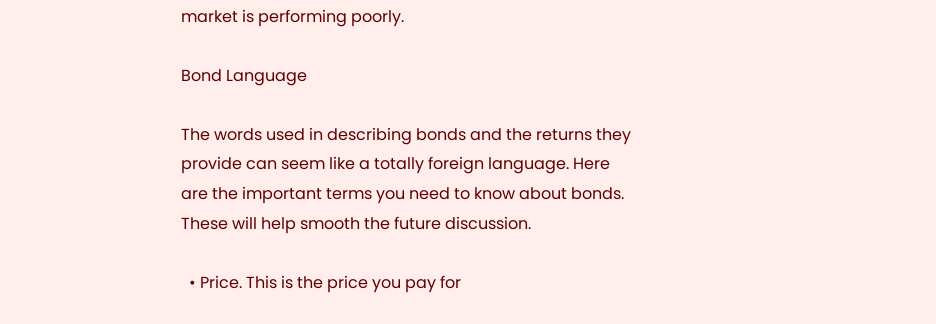market is performing poorly.

Bond Language

The words used in describing bonds and the returns they provide can seem like a totally foreign language. Here are the important terms you need to know about bonds. These will help smooth the future discussion.

  • Price. This is the price you pay for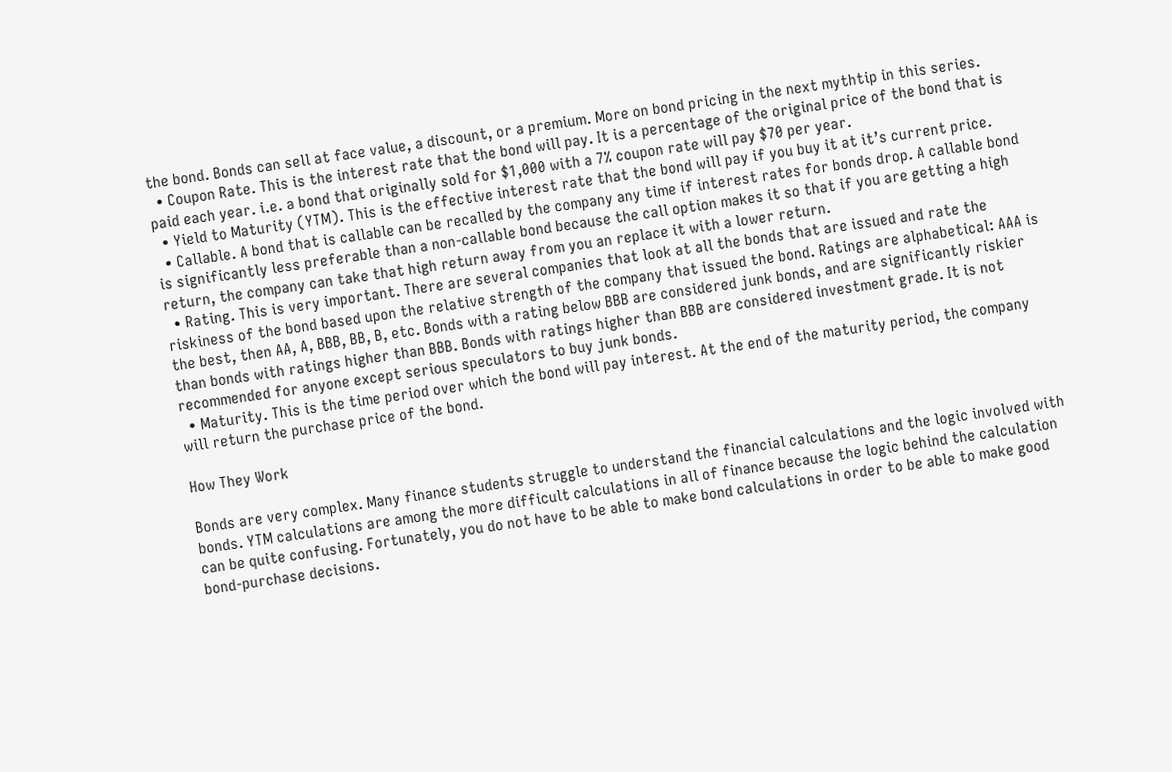the bond. Bonds can sell at face value, a discount, or a premium. More on bond pricing in the next mythtip in this series.
  • Coupon Rate. This is the interest rate that the bond will pay. It is a percentage of the original price of the bond that is paid each year. i.e. a bond that originally sold for $1,000 with a 7% coupon rate will pay $70 per year.
  • Yield to Maturity (YTM). This is the effective interest rate that the bond will pay if you buy it at it’s current price.
  • Callable. A bond that is callable can be recalled by the company any time if interest rates for bonds drop. A callable bond is significantly less preferable than a non-callable bond because the call option makes it so that if you are getting a high return, the company can take that high return away from you an replace it with a lower return.
  • Rating. This is very important. There are several companies that look at all the bonds that are issued and rate the riskiness of the bond based upon the relative strength of the company that issued the bond. Ratings are alphabetical: AAA is the best, then AA, A, BBB, BB, B, etc. Bonds with a rating below BBB are considered junk bonds, and are significantly riskier than bonds with ratings higher than BBB. Bonds with ratings higher than BBB are considered investment grade. It is not recommended for anyone except serious speculators to buy junk bonds.
  • Maturity. This is the time period over which the bond will pay interest. At the end of the maturity period, the company will return the purchase price of the bond.

How They Work

Bonds are very complex. Many finance students struggle to understand the financial calculations and the logic involved with bonds. YTM calculations are among the more difficult calculations in all of finance because the logic behind the calculation can be quite confusing. Fortunately, you do not have to be able to make bond calculations in order to be able to make good bond-purchase decisions.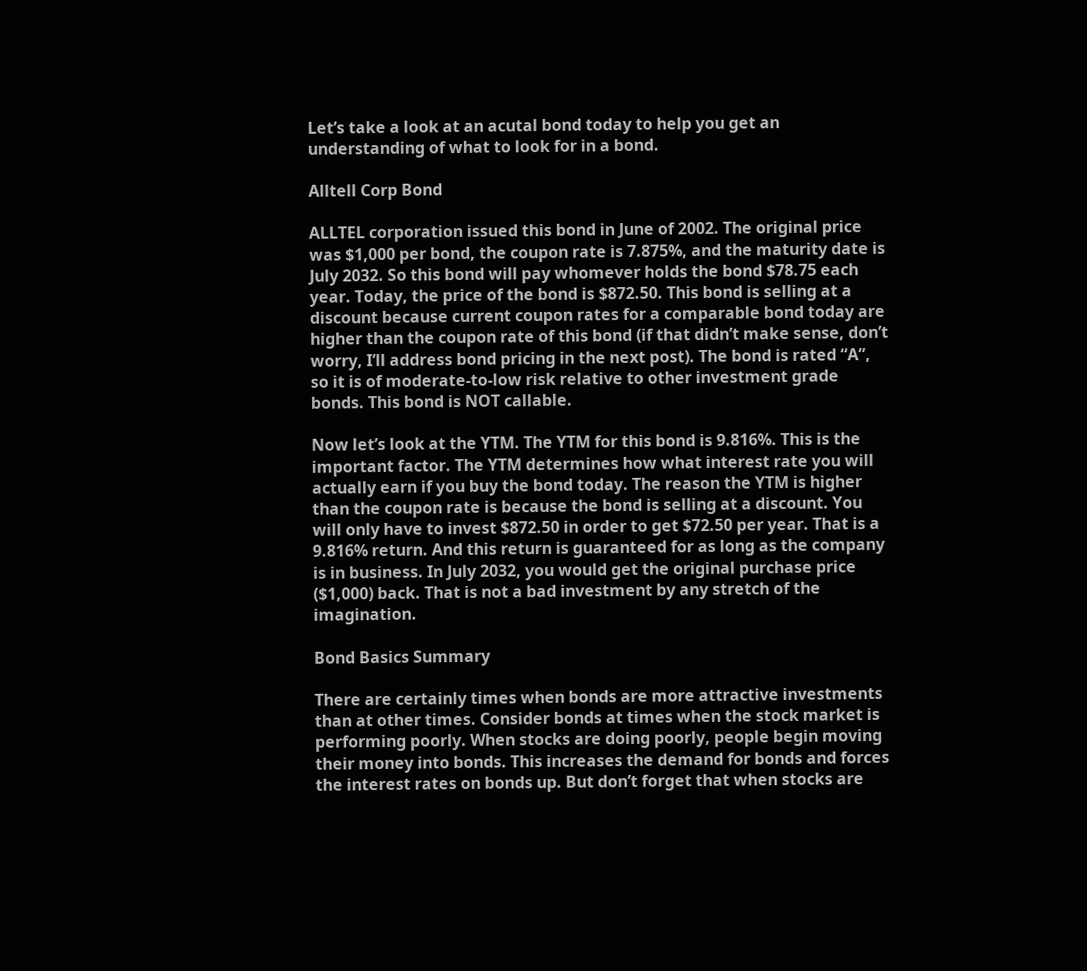Let’s take a look at an acutal bond today to help you get an understanding of what to look for in a bond.

Alltell Corp Bond

ALLTEL corporation issued this bond in June of 2002. The original price was $1,000 per bond, the coupon rate is 7.875%, and the maturity date is July 2032. So this bond will pay whomever holds the bond $78.75 each year. Today, the price of the bond is $872.50. This bond is selling at a discount because current coupon rates for a comparable bond today are higher than the coupon rate of this bond (if that didn’t make sense, don’t worry, I’ll address bond pricing in the next post). The bond is rated “A”, so it is of moderate-to-low risk relative to other investment grade bonds. This bond is NOT callable.

Now let’s look at the YTM. The YTM for this bond is 9.816%. This is the important factor. The YTM determines how what interest rate you will actually earn if you buy the bond today. The reason the YTM is higher than the coupon rate is because the bond is selling at a discount. You will only have to invest $872.50 in order to get $72.50 per year. That is a 9.816% return. And this return is guaranteed for as long as the company is in business. In July 2032, you would get the original purchase price ($1,000) back. That is not a bad investment by any stretch of the imagination.

Bond Basics Summary

There are certainly times when bonds are more attractive investments than at other times. Consider bonds at times when the stock market is performing poorly. When stocks are doing poorly, people begin moving their money into bonds. This increases the demand for bonds and forces the interest rates on bonds up. But don’t forget that when stocks are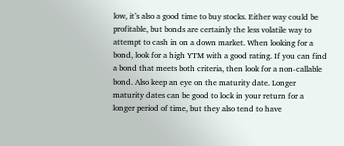low, it’s also a good time to buy stocks. Either way could be profitable, but bonds are certainly the less volatile way to attempt to cash in on a down market. When looking for a bond, look for a high YTM with a good rating. If you can find a bond that meets both criteria, then look for a non-callable bond. Also keep an eye on the maturity date. Longer maturity dates can be good to lock in your return for a longer period of time, but they also tend to have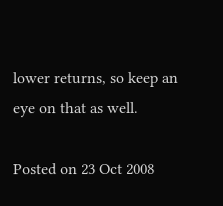lower returns, so keep an eye on that as well.

Posted on 23 Oct 2008